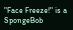"Face Freeze!" is a SpongeBob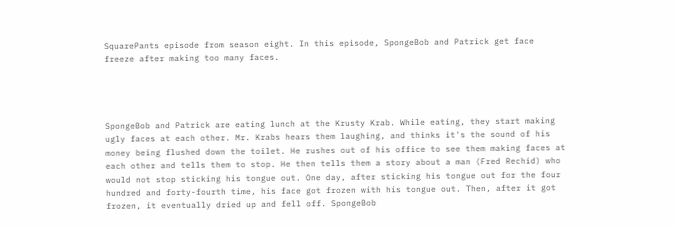SquarePants episode from season eight. In this episode, SpongeBob and Patrick get face freeze after making too many faces.




SpongeBob and Patrick are eating lunch at the Krusty Krab. While eating, they start making ugly faces at each other. Mr. Krabs hears them laughing, and thinks it's the sound of his money being flushed down the toilet. He rushes out of his office to see them making faces at each other and tells them to stop. He then tells them a story about a man (Fred Rechid) who would not stop sticking his tongue out. One day, after sticking his tongue out for the four hundred and forty-fourth time, his face got frozen with his tongue out. Then, after it got frozen, it eventually dried up and fell off. SpongeBob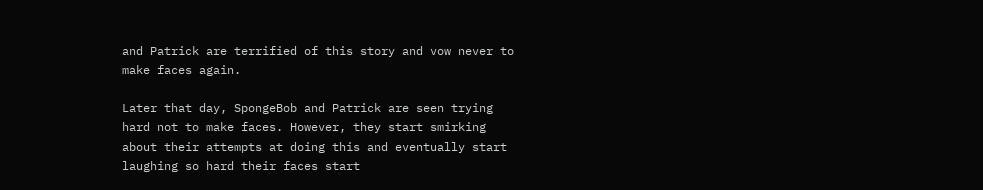and Patrick are terrified of this story and vow never to make faces again.

Later that day, SpongeBob and Patrick are seen trying hard not to make faces. However, they start smirking about their attempts at doing this and eventually start laughing so hard their faces start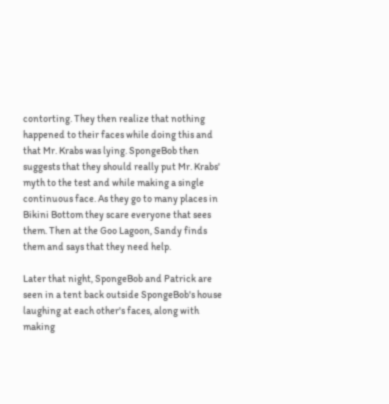contorting. They then realize that nothing happened to their faces while doing this and that Mr. Krabs was lying. SpongeBob then suggests that they should really put Mr. Krabs' myth to the test and while making a single continuous face. As they go to many places in Bikini Bottom they scare everyone that sees them. Then at the Goo Lagoon, Sandy finds them and says that they need help.

Later that night, SpongeBob and Patrick are seen in a tent back outside SpongeBob's house laughing at each other's faces, along with making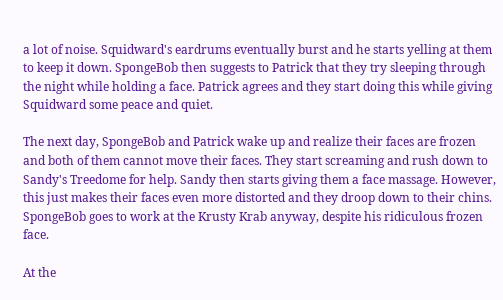a lot of noise. Squidward's eardrums eventually burst and he starts yelling at them to keep it down. SpongeBob then suggests to Patrick that they try sleeping through the night while holding a face. Patrick agrees and they start doing this while giving Squidward some peace and quiet.

The next day, SpongeBob and Patrick wake up and realize their faces are frozen and both of them cannot move their faces. They start screaming and rush down to Sandy's Treedome for help. Sandy then starts giving them a face massage. However, this just makes their faces even more distorted and they droop down to their chins. SpongeBob goes to work at the Krusty Krab anyway, despite his ridiculous frozen face.

At the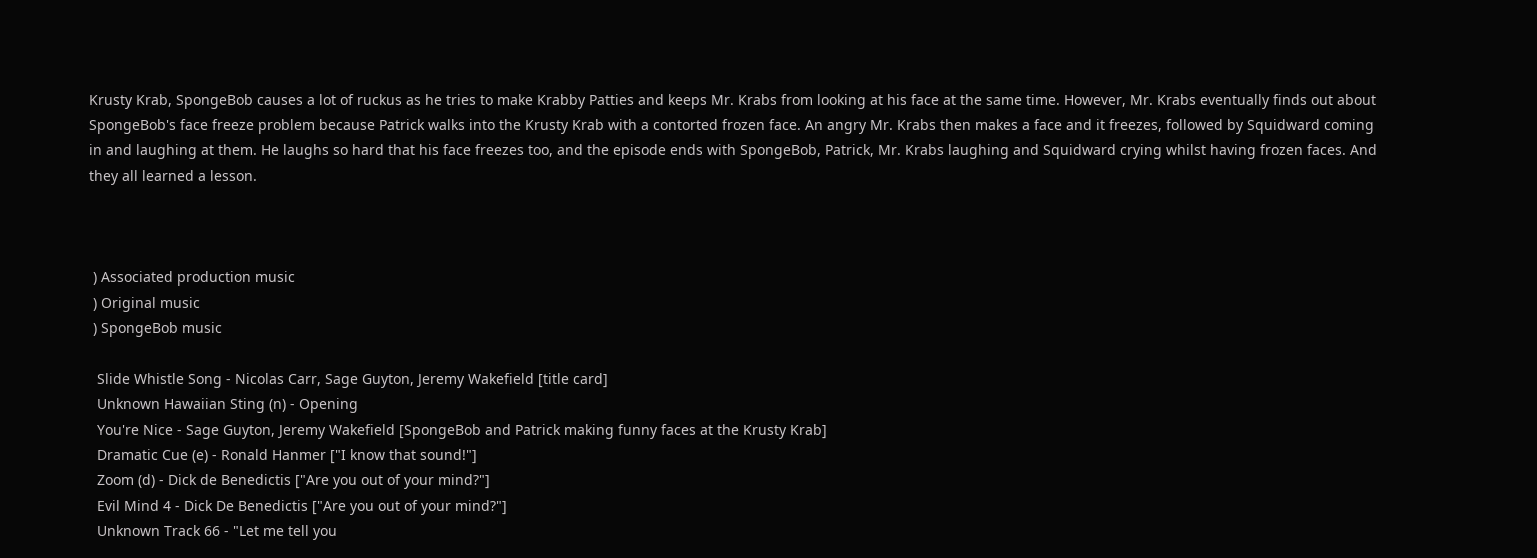Krusty Krab, SpongeBob causes a lot of ruckus as he tries to make Krabby Patties and keeps Mr. Krabs from looking at his face at the same time. However, Mr. Krabs eventually finds out about SpongeBob's face freeze problem because Patrick walks into the Krusty Krab with a contorted frozen face. An angry Mr. Krabs then makes a face and it freezes, followed by Squidward coming in and laughing at them. He laughs so hard that his face freezes too, and the episode ends with SpongeBob, Patrick, Mr. Krabs laughing and Squidward crying whilst having frozen faces. And they all learned a lesson.



 ) Associated production music
 ) Original music
 ) SpongeBob music

  Slide Whistle Song - Nicolas Carr, Sage Guyton, Jeremy Wakefield [title card]
  Unknown Hawaiian Sting (n) - Opening
  You're Nice - Sage Guyton, Jeremy Wakefield [SpongeBob and Patrick making funny faces at the Krusty Krab]
  Dramatic Cue (e) - Ronald Hanmer ["I know that sound!"]
  Zoom (d) - Dick de Benedictis ["Are you out of your mind?"]
  Evil Mind 4 - Dick De Benedictis ["Are you out of your mind?"]
  Unknown Track 66 - "Let me tell you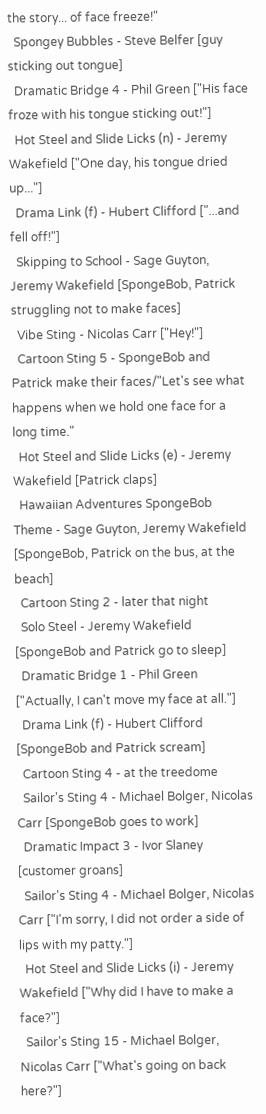the story... of face freeze!"
  Spongey Bubbles - Steve Belfer [guy sticking out tongue]
  Dramatic Bridge 4 - Phil Green ["His face froze with his tongue sticking out!"]
  Hot Steel and Slide Licks (n) - Jeremy Wakefield ["One day, his tongue dried up..."]
  Drama Link (f) - Hubert Clifford ["...and fell off!"]
  Skipping to School - Sage Guyton, Jeremy Wakefield [SpongeBob, Patrick struggling not to make faces]
  Vibe Sting - Nicolas Carr ["Hey!"]
  Cartoon Sting 5 - SpongeBob and Patrick make their faces/"Let's see what happens when we hold one face for a long time."
  Hot Steel and Slide Licks (e) - Jeremy Wakefield [Patrick claps]
  Hawaiian Adventures SpongeBob Theme - Sage Guyton, Jeremy Wakefield [SpongeBob, Patrick on the bus, at the beach]
  Cartoon Sting 2 - later that night
  Solo Steel - Jeremy Wakefield [SpongeBob and Patrick go to sleep]
  Dramatic Bridge 1 - Phil Green ["Actually, I can't move my face at all."]
  Drama Link (f) - Hubert Clifford [SpongeBob and Patrick scream]
  Cartoon Sting 4 - at the treedome
  Sailor's Sting 4 - Michael Bolger, Nicolas Carr [SpongeBob goes to work]
  Dramatic Impact 3 - Ivor Slaney [customer groans]
  Sailor's Sting 4 - Michael Bolger, Nicolas Carr ["I'm sorry, I did not order a side of lips with my patty."]
  Hot Steel and Slide Licks (i) - Jeremy Wakefield ["Why did I have to make a face?"]
  Sailor's Sting 15 - Michael Bolger, Nicolas Carr ["What's going on back here?"]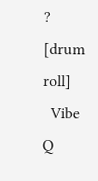? [drum roll]
  Vibe Q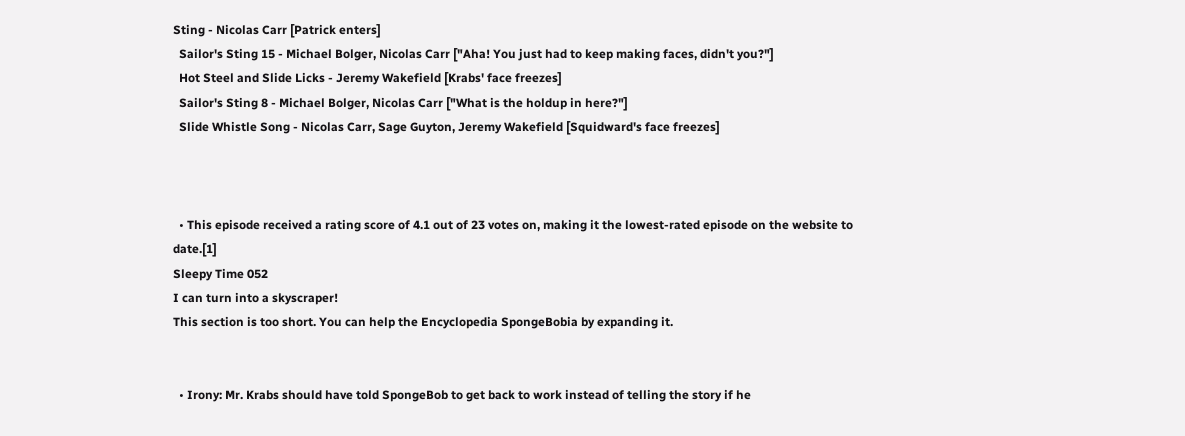Sting - Nicolas Carr [Patrick enters]
  Sailor's Sting 15 - Michael Bolger, Nicolas Carr ["Aha! You just had to keep making faces, didn't you?"]
  Hot Steel and Slide Licks - Jeremy Wakefield [Krabs' face freezes]
  Sailor's Sting 8 - Michael Bolger, Nicolas Carr ["What is the holdup in here?"]
  Slide Whistle Song - Nicolas Carr, Sage Guyton, Jeremy Wakefield [Squidward's face freezes]



  • This episode received a rating score of 4.1 out of 23 votes on, making it the lowest-rated episode on the website to date.[1]
Sleepy Time 052
I can turn into a skyscraper!
This section is too short. You can help the Encyclopedia SpongeBobia by expanding it.


  • Irony: Mr. Krabs should have told SpongeBob to get back to work instead of telling the story if he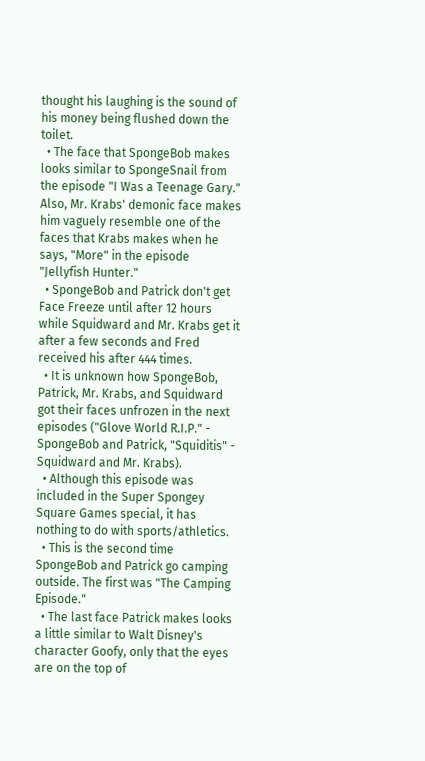thought his laughing is the sound of his money being flushed down the toilet.
  • The face that SpongeBob makes looks similar to SpongeSnail from the episode "I Was a Teenage Gary." Also, Mr. Krabs' demonic face makes him vaguely resemble one of the faces that Krabs makes when he says, "More" in the episode "Jellyfish Hunter."
  • SpongeBob and Patrick don't get Face Freeze until after 12 hours while Squidward and Mr. Krabs get it after a few seconds and Fred received his after 444 times.
  • It is unknown how SpongeBob, Patrick, Mr. Krabs, and Squidward got their faces unfrozen in the next episodes ("Glove World R.I.P." - SpongeBob and Patrick, "Squiditis" - Squidward and Mr. Krabs).
  • Although this episode was included in the Super Spongey Square Games special, it has nothing to do with sports/athletics.
  • This is the second time SpongeBob and Patrick go camping outside. The first was "The Camping Episode."
  • The last face Patrick makes looks a little similar to Walt Disney's character Goofy, only that the eyes are on the top of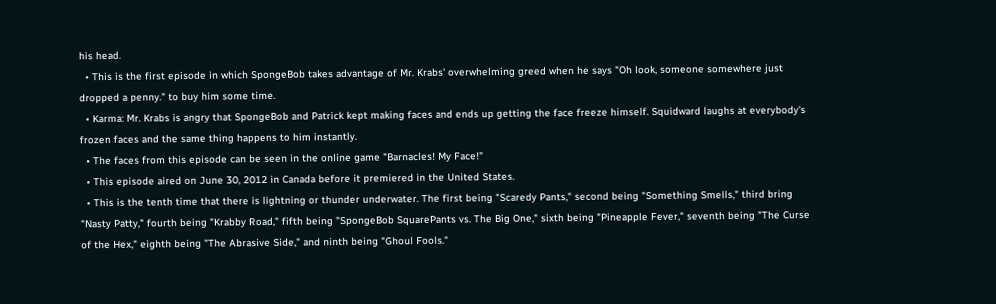his head.
  • This is the first episode in which SpongeBob takes advantage of Mr. Krabs' overwhelming greed when he says "Oh look, someone somewhere just dropped a penny." to buy him some time.
  • Karma: Mr. Krabs is angry that SpongeBob and Patrick kept making faces and ends up getting the face freeze himself. Squidward laughs at everybody's frozen faces and the same thing happens to him instantly.
  • The faces from this episode can be seen in the online game "Barnacles! My Face!"
  • This episode aired on June 30, 2012 in Canada before it premiered in the United States.
  • This is the tenth time that there is lightning or thunder underwater. The first being "Scaredy Pants," second being "Something Smells," third bring "Nasty Patty," fourth being "Krabby Road," fifth being "SpongeBob SquarePants vs. The Big One," sixth being "Pineapple Fever," seventh being "The Curse of the Hex," eighth being "The Abrasive Side," and ninth being "Ghoul Fools."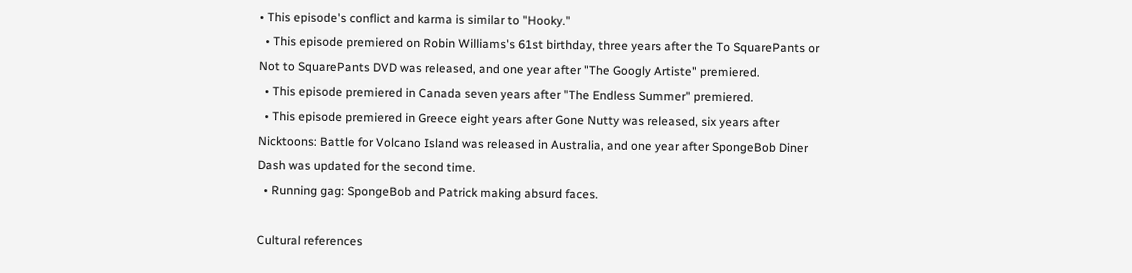• This episode's conflict and karma is similar to "Hooky."
  • This episode premiered on Robin Williams's 61st birthday, three years after the To SquarePants or Not to SquarePants DVD was released, and one year after "The Googly Artiste" premiered.
  • This episode premiered in Canada seven years after "The Endless Summer" premiered.
  • This episode premiered in Greece eight years after Gone Nutty was released, six years after Nicktoons: Battle for Volcano Island was released in Australia, and one year after SpongeBob Diner Dash was updated for the second time.
  • Running gag: SpongeBob and Patrick making absurd faces.

Cultural references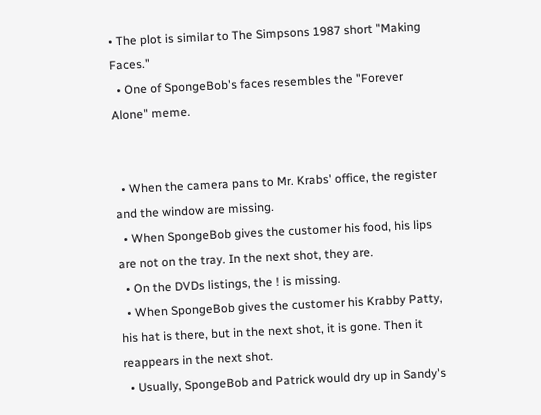• The plot is similar to The Simpsons 1987 short "Making Faces."
  • One of SpongeBob's faces resembles the "Forever Alone" meme.


  • When the camera pans to Mr. Krabs' office, the register and the window are missing.
  • When SpongeBob gives the customer his food, his lips are not on the tray. In the next shot, they are.
  • On the DVDs listings, the ! is missing.
  • When SpongeBob gives the customer his Krabby Patty, his hat is there, but in the next shot, it is gone. Then it reappears in the next shot.
  • Usually, SpongeBob and Patrick would dry up in Sandy's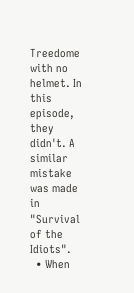Treedome with no helmet. In this episode, they didn't. A similar mistake was made in "Survival of the Idiots".
  • When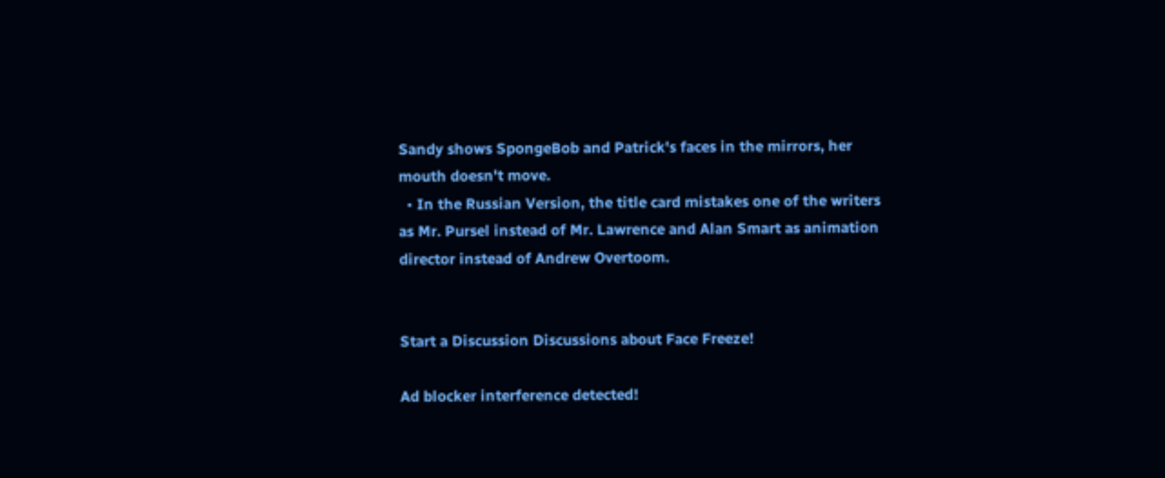Sandy shows SpongeBob and Patrick's faces in the mirrors, her mouth doesn't move.
  • In the Russian Version, the title card mistakes one of the writers as Mr. Pursel instead of Mr. Lawrence and Alan Smart as animation director instead of Andrew Overtoom.


Start a Discussion Discussions about Face Freeze!

Ad blocker interference detected!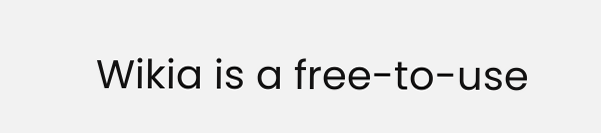Wikia is a free-to-use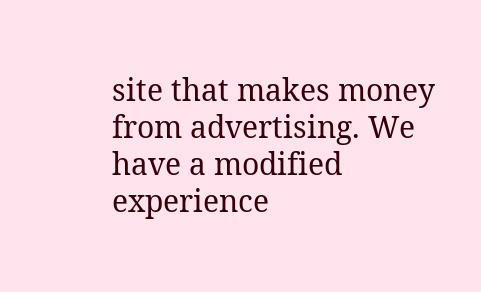site that makes money from advertising. We have a modified experience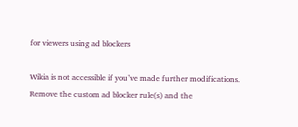for viewers using ad blockers

Wikia is not accessible if you’ve made further modifications. Remove the custom ad blocker rule(s) and the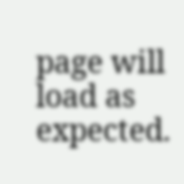page will load as expected.